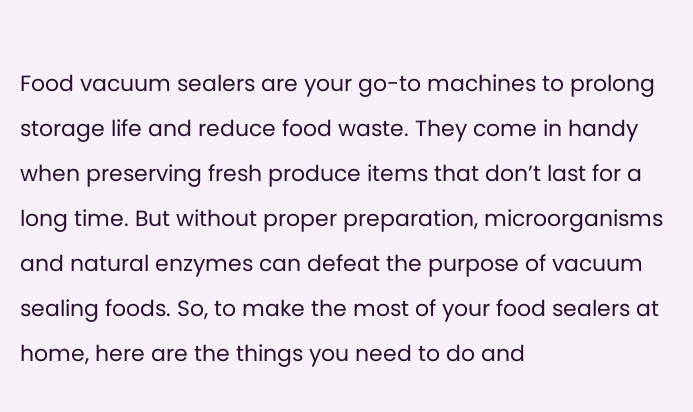Food vacuum sealers are your go-to machines to prolong storage life and reduce food waste. They come in handy when preserving fresh produce items that don’t last for a long time. But without proper preparation, microorganisms and natural enzymes can defeat the purpose of vacuum sealing foods. So, to make the most of your food sealers at home, here are the things you need to do and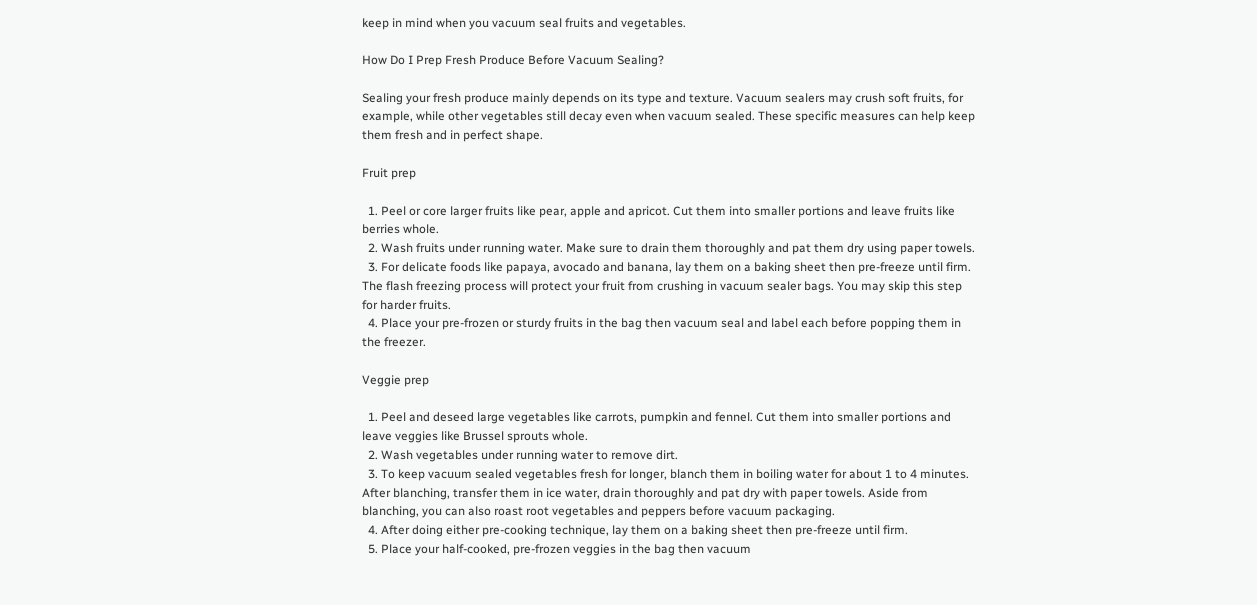keep in mind when you vacuum seal fruits and vegetables.

How Do I Prep Fresh Produce Before Vacuum Sealing?

Sealing your fresh produce mainly depends on its type and texture. Vacuum sealers may crush soft fruits, for example, while other vegetables still decay even when vacuum sealed. These specific measures can help keep them fresh and in perfect shape.

Fruit prep

  1. Peel or core larger fruits like pear, apple and apricot. Cut them into smaller portions and leave fruits like berries whole.
  2. Wash fruits under running water. Make sure to drain them thoroughly and pat them dry using paper towels.
  3. For delicate foods like papaya, avocado and banana, lay them on a baking sheet then pre-freeze until firm. The flash freezing process will protect your fruit from crushing in vacuum sealer bags. You may skip this step for harder fruits.
  4. Place your pre-frozen or sturdy fruits in the bag then vacuum seal and label each before popping them in the freezer.

Veggie prep

  1. Peel and deseed large vegetables like carrots, pumpkin and fennel. Cut them into smaller portions and leave veggies like Brussel sprouts whole.
  2. Wash vegetables under running water to remove dirt.
  3. To keep vacuum sealed vegetables fresh for longer, blanch them in boiling water for about 1 to 4 minutes. After blanching, transfer them in ice water, drain thoroughly and pat dry with paper towels. Aside from blanching, you can also roast root vegetables and peppers before vacuum packaging.
  4. After doing either pre-cooking technique, lay them on a baking sheet then pre-freeze until firm.
  5. Place your half-cooked, pre-frozen veggies in the bag then vacuum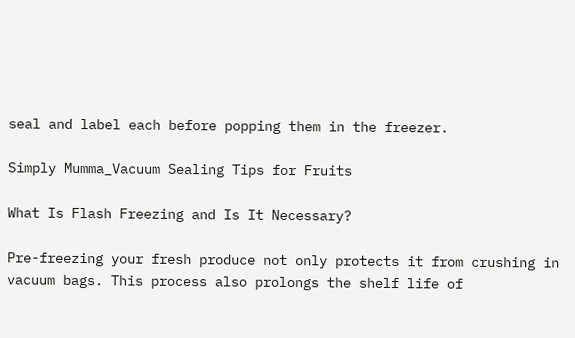seal and label each before popping them in the freezer.

Simply Mumma_Vacuum Sealing Tips for Fruits

What Is Flash Freezing and Is It Necessary?

Pre-freezing your fresh produce not only protects it from crushing in vacuum bags. This process also prolongs the shelf life of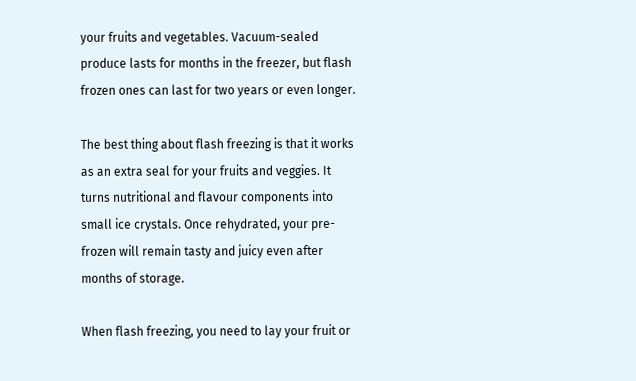your fruits and vegetables. Vacuum-sealed produce lasts for months in the freezer, but flash frozen ones can last for two years or even longer.

The best thing about flash freezing is that it works as an extra seal for your fruits and veggies. It turns nutritional and flavour components into small ice crystals. Once rehydrated, your pre-frozen will remain tasty and juicy even after months of storage.

When flash freezing, you need to lay your fruit or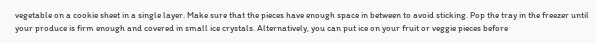vegetable on a cookie sheet in a single layer. Make sure that the pieces have enough space in between to avoid sticking. Pop the tray in the freezer until your produce is firm enough and covered in small ice crystals. Alternatively, you can put ice on your fruit or veggie pieces before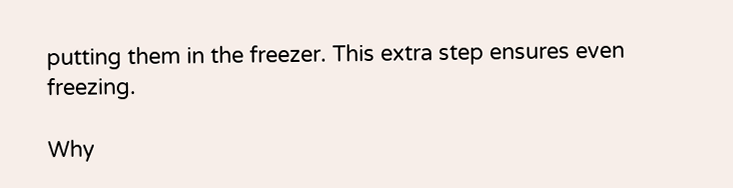putting them in the freezer. This extra step ensures even freezing.

Why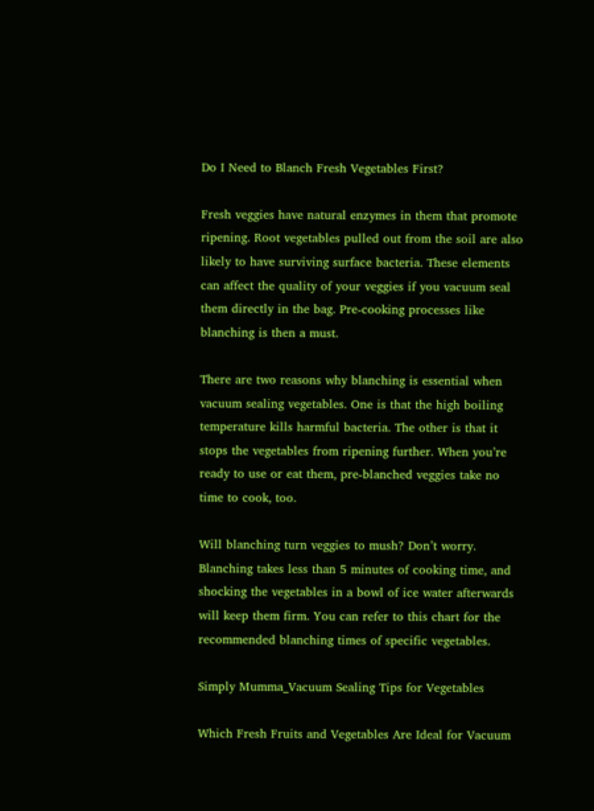Do I Need to Blanch Fresh Vegetables First?

Fresh veggies have natural enzymes in them that promote ripening. Root vegetables pulled out from the soil are also likely to have surviving surface bacteria. These elements can affect the quality of your veggies if you vacuum seal them directly in the bag. Pre-cooking processes like blanching is then a must.

There are two reasons why blanching is essential when vacuum sealing vegetables. One is that the high boiling temperature kills harmful bacteria. The other is that it stops the vegetables from ripening further. When you’re ready to use or eat them, pre-blanched veggies take no time to cook, too.

Will blanching turn veggies to mush? Don’t worry. Blanching takes less than 5 minutes of cooking time, and shocking the vegetables in a bowl of ice water afterwards will keep them firm. You can refer to this chart for the recommended blanching times of specific vegetables.

Simply Mumma_Vacuum Sealing Tips for Vegetables

Which Fresh Fruits and Vegetables Are Ideal for Vacuum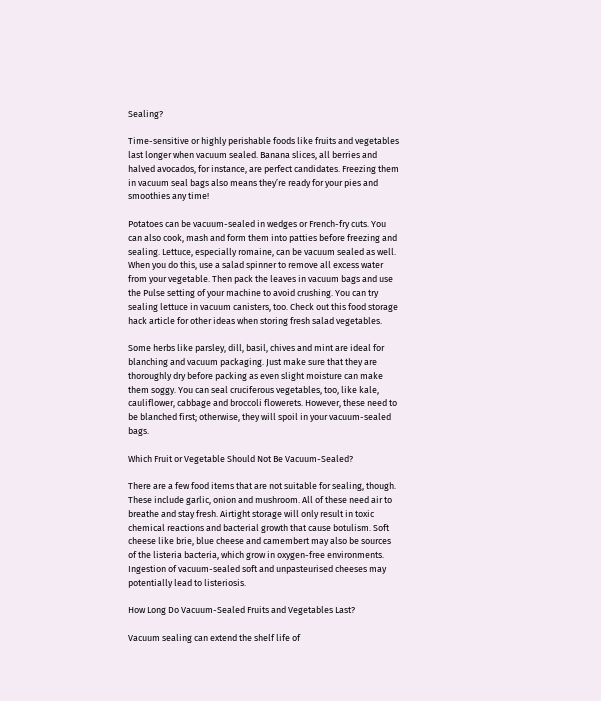Sealing?

Time-sensitive or highly perishable foods like fruits and vegetables last longer when vacuum sealed. Banana slices, all berries and halved avocados, for instance, are perfect candidates. Freezing them in vacuum seal bags also means they’re ready for your pies and smoothies any time!

Potatoes can be vacuum-sealed in wedges or French-fry cuts. You can also cook, mash and form them into patties before freezing and sealing. Lettuce, especially romaine, can be vacuum sealed as well. When you do this, use a salad spinner to remove all excess water from your vegetable. Then pack the leaves in vacuum bags and use the Pulse setting of your machine to avoid crushing. You can try sealing lettuce in vacuum canisters, too. Check out this food storage hack article for other ideas when storing fresh salad vegetables.

Some herbs like parsley, dill, basil, chives and mint are ideal for blanching and vacuum packaging. Just make sure that they are thoroughly dry before packing as even slight moisture can make them soggy. You can seal cruciferous vegetables, too, like kale, cauliflower, cabbage and broccoli flowerets. However, these need to be blanched first; otherwise, they will spoil in your vacuum-sealed bags.

Which Fruit or Vegetable Should Not Be Vacuum-Sealed?

There are a few food items that are not suitable for sealing, though. These include garlic, onion and mushroom. All of these need air to breathe and stay fresh. Airtight storage will only result in toxic chemical reactions and bacterial growth that cause botulism. Soft cheese like brie, blue cheese and camembert may also be sources of the listeria bacteria, which grow in oxygen-free environments. Ingestion of vacuum-sealed soft and unpasteurised cheeses may potentially lead to listeriosis.

How Long Do Vacuum-Sealed Fruits and Vegetables Last?

Vacuum sealing can extend the shelf life of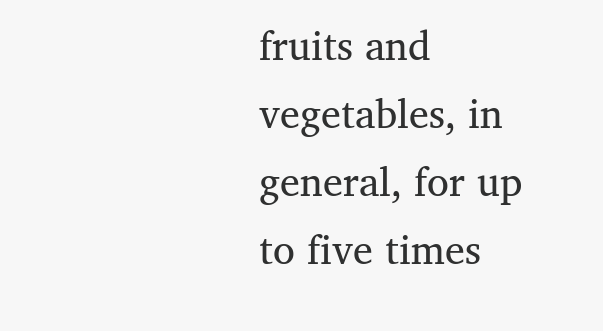fruits and vegetables, in general, for up to five times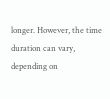longer. However, the time duration can vary, depending on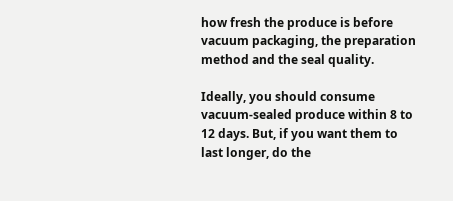how fresh the produce is before vacuum packaging, the preparation method and the seal quality.

Ideally, you should consume vacuum-sealed produce within 8 to 12 days. But, if you want them to last longer, do the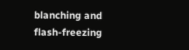blanching and flash-freezing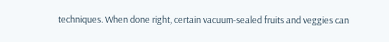techniques. When done right, certain vacuum-sealed fruits and veggies can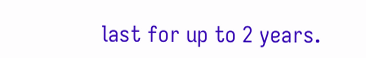last for up to 2 years.